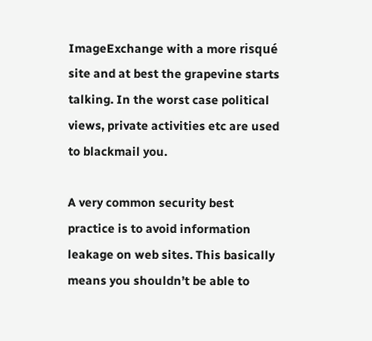ImageExchange with a more risqué site and at best the grapevine starts talking. In the worst case political views, private activities etc are used to blackmail you.

A very common security best practice is to avoid information leakage on web sites. This basically means you shouldn’t be able to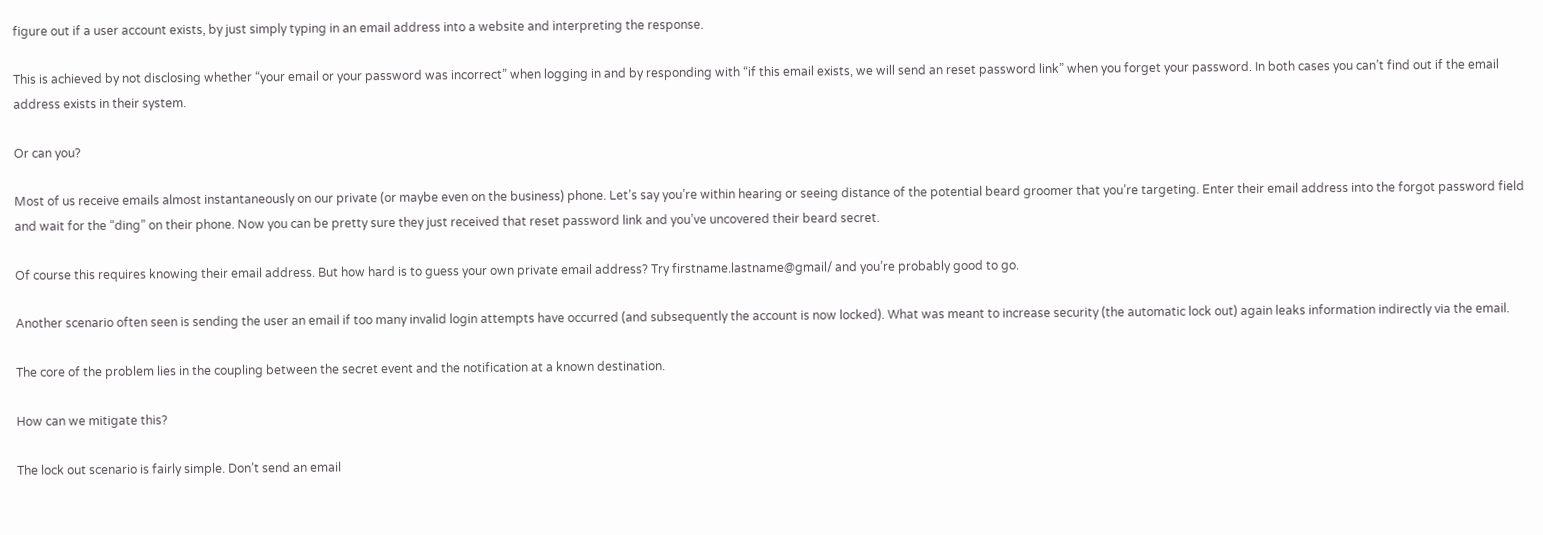figure out if a user account exists, by just simply typing in an email address into a website and interpreting the response.

This is achieved by not disclosing whether “your email or your password was incorrect” when logging in and by responding with “if this email exists, we will send an reset password link” when you forget your password. In both cases you can’t find out if the email address exists in their system.

Or can you?

Most of us receive emails almost instantaneously on our private (or maybe even on the business) phone. Let’s say you’re within hearing or seeing distance of the potential beard groomer that you’re targeting. Enter their email address into the forgot password field and wait for the “ding” on their phone. Now you can be pretty sure they just received that reset password link and you’ve uncovered their beard secret.

Of course this requires knowing their email address. But how hard is to guess your own private email address? Try firstname.lastname@gmail/ and you’re probably good to go.

Another scenario often seen is sending the user an email if too many invalid login attempts have occurred (and subsequently the account is now locked). What was meant to increase security (the automatic lock out) again leaks information indirectly via the email.

The core of the problem lies in the coupling between the secret event and the notification at a known destination.

How can we mitigate this?

The lock out scenario is fairly simple. Don’t send an email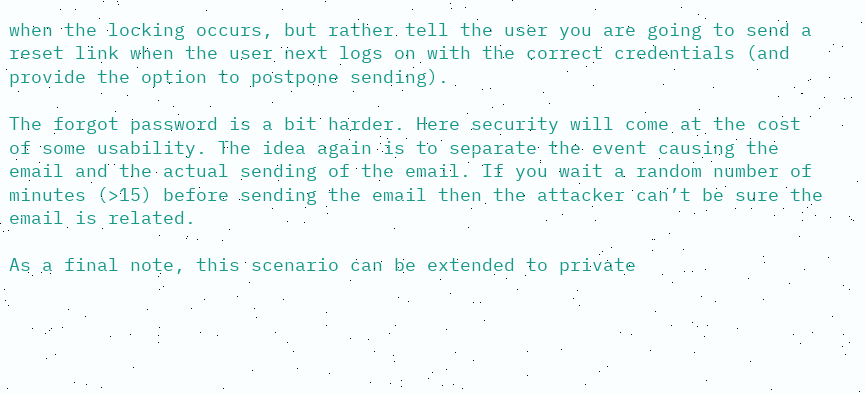when the locking occurs, but rather tell the user you are going to send a reset link when the user next logs on with the correct credentials (and provide the option to postpone sending).

The forgot password is a bit harder. Here security will come at the cost of some usability. The idea again is to separate the event causing the email and the actual sending of the email. If you wait a random number of minutes (>15) before sending the email then the attacker can’t be sure the email is related.

As a final note, this scenario can be extended to private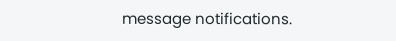message notifications.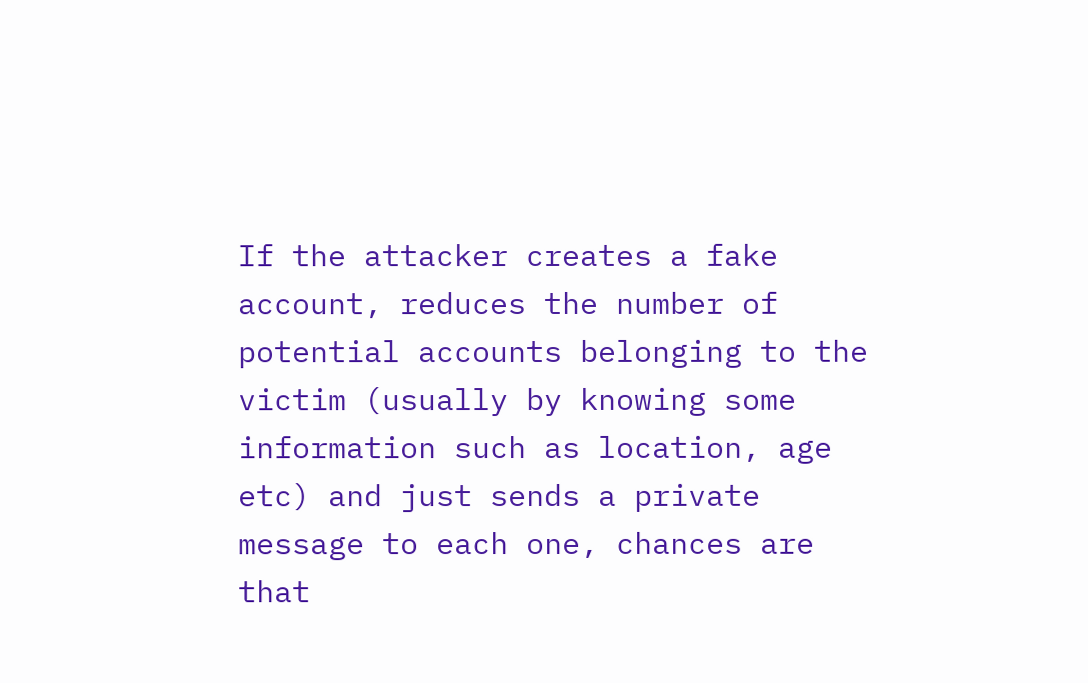If the attacker creates a fake account, reduces the number of potential accounts belonging to the victim (usually by knowing some information such as location, age etc) and just sends a private message to each one, chances are that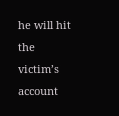he will hit the victim’s account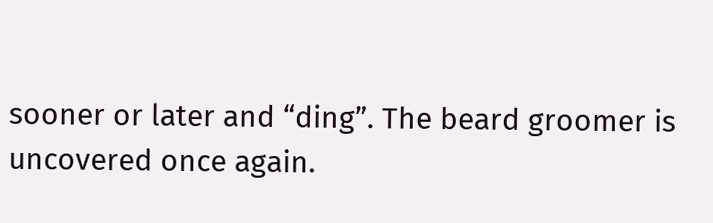sooner or later and “ding”. The beard groomer is uncovered once again.